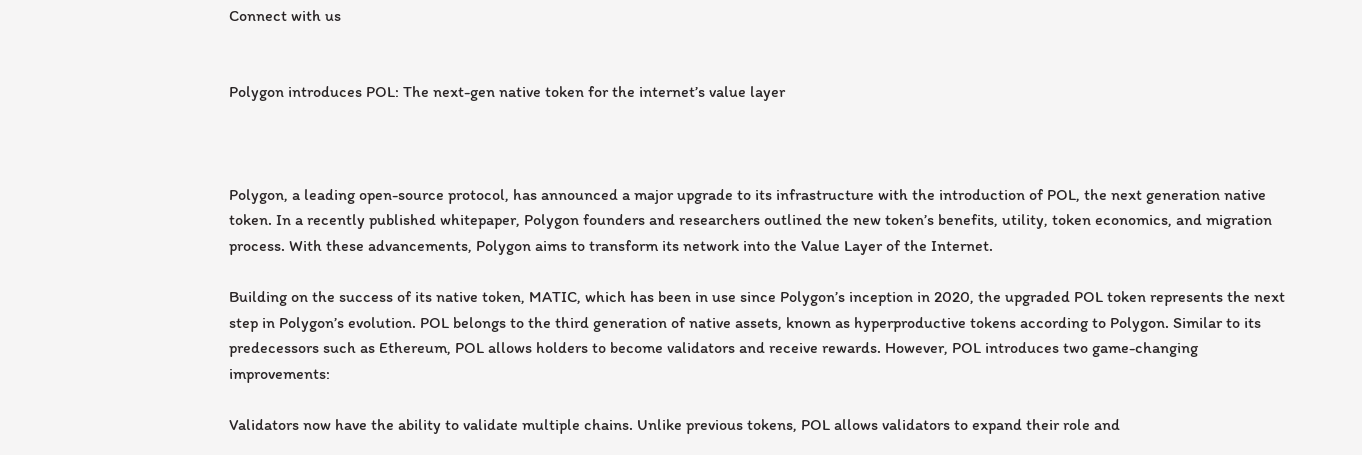Connect with us


Polygon introduces POL: The next-gen native token for the internet’s value layer



Polygon, a leading open-source protocol, has announced a major upgrade to its infrastructure with the introduction of POL, the next generation native token. In a recently published whitepaper, Polygon founders and researchers outlined the new token’s benefits, utility, token economics, and migration process. With these advancements, Polygon aims to transform its network into the Value Layer of the Internet.

Building on the success of its native token, MATIC, which has been in use since Polygon’s inception in 2020, the upgraded POL token represents the next step in Polygon’s evolution. POL belongs to the third generation of native assets, known as hyperproductive tokens according to Polygon. Similar to its predecessors such as Ethereum, POL allows holders to become validators and receive rewards. However, POL introduces two game-changing improvements:

Validators now have the ability to validate multiple chains. Unlike previous tokens, POL allows validators to expand their role and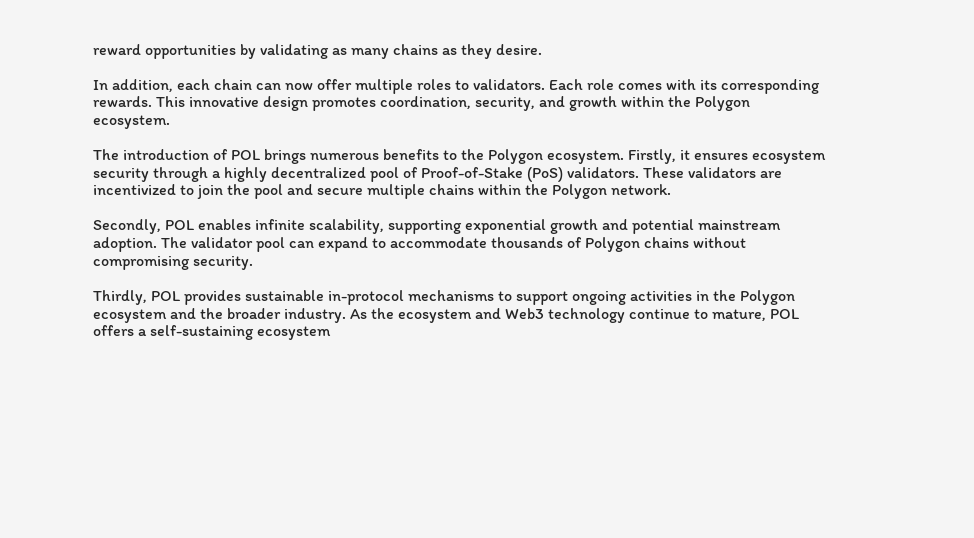reward opportunities by validating as many chains as they desire.

In addition, each chain can now offer multiple roles to validators. Each role comes with its corresponding rewards. This innovative design promotes coordination, security, and growth within the Polygon ecosystem.

The introduction of POL brings numerous benefits to the Polygon ecosystem. Firstly, it ensures ecosystem security through a highly decentralized pool of Proof-of-Stake (PoS) validators. These validators are incentivized to join the pool and secure multiple chains within the Polygon network.

Secondly, POL enables infinite scalability, supporting exponential growth and potential mainstream adoption. The validator pool can expand to accommodate thousands of Polygon chains without compromising security.

Thirdly, POL provides sustainable in-protocol mechanisms to support ongoing activities in the Polygon ecosystem and the broader industry. As the ecosystem and Web3 technology continue to mature, POL offers a self-sustaining ecosystem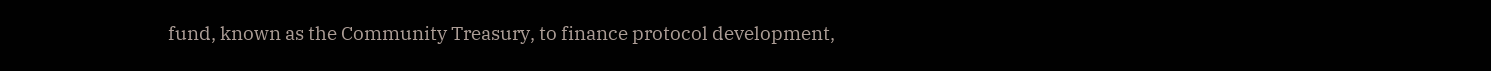fund, known as the Community Treasury, to finance protocol development,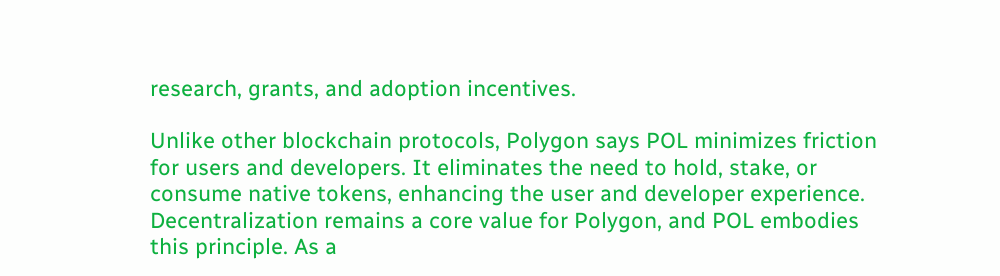research, grants, and adoption incentives.

Unlike other blockchain protocols, Polygon says POL minimizes friction for users and developers. It eliminates the need to hold, stake, or consume native tokens, enhancing the user and developer experience. Decentralization remains a core value for Polygon, and POL embodies this principle. As a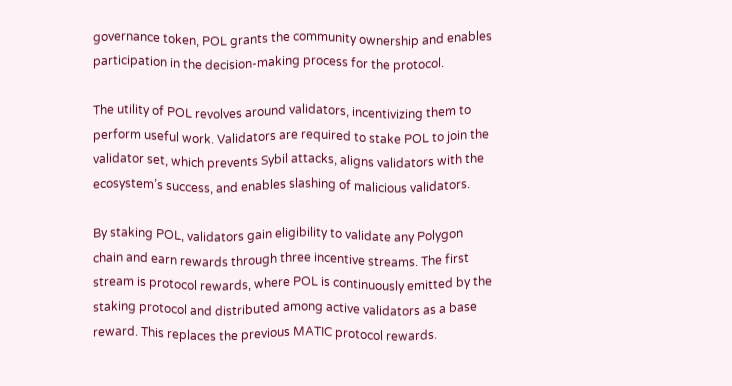governance token, POL grants the community ownership and enables participation in the decision-making process for the protocol.

The utility of POL revolves around validators, incentivizing them to perform useful work. Validators are required to stake POL to join the validator set, which prevents Sybil attacks, aligns validators with the ecosystem’s success, and enables slashing of malicious validators.

By staking POL, validators gain eligibility to validate any Polygon chain and earn rewards through three incentive streams. The first stream is protocol rewards, where POL is continuously emitted by the staking protocol and distributed among active validators as a base reward. This replaces the previous MATIC protocol rewards.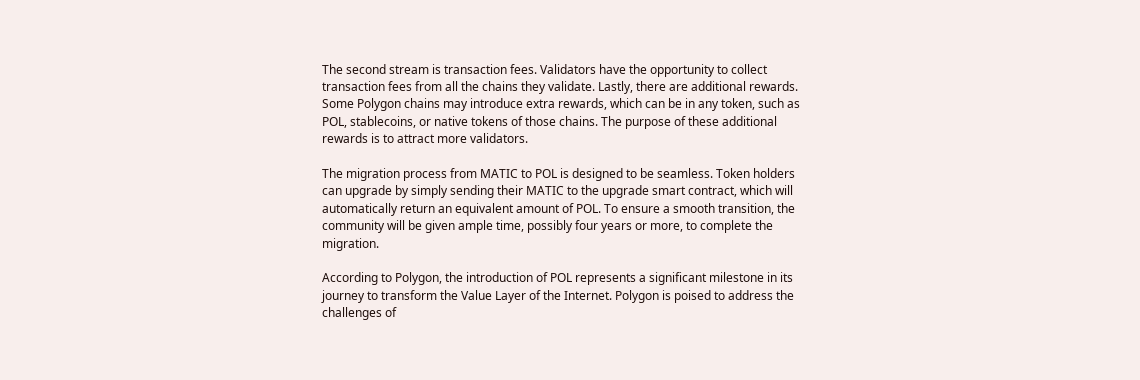The second stream is transaction fees. Validators have the opportunity to collect transaction fees from all the chains they validate. Lastly, there are additional rewards. Some Polygon chains may introduce extra rewards, which can be in any token, such as POL, stablecoins, or native tokens of those chains. The purpose of these additional rewards is to attract more validators.

The migration process from MATIC to POL is designed to be seamless. Token holders can upgrade by simply sending their MATIC to the upgrade smart contract, which will automatically return an equivalent amount of POL. To ensure a smooth transition, the community will be given ample time, possibly four years or more, to complete the migration.

According to Polygon, the introduction of POL represents a significant milestone in its journey to transform the Value Layer of the Internet. Polygon is poised to address the challenges of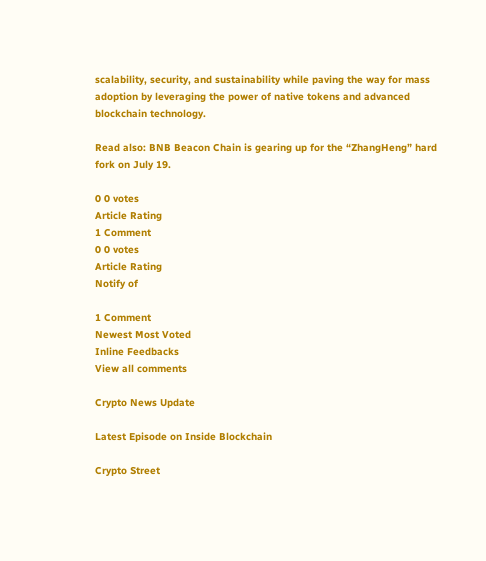scalability, security, and sustainability while paving the way for mass adoption by leveraging the power of native tokens and advanced blockchain technology.

Read also: BNB Beacon Chain is gearing up for the “ZhangHeng” hard fork on July 19.

0 0 votes
Article Rating
1 Comment
0 0 votes
Article Rating
Notify of

1 Comment
Newest Most Voted
Inline Feedbacks
View all comments

Crypto News Update

Latest Episode on Inside Blockchain

Crypto Street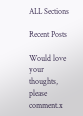ALL Sections

Recent Posts

Would love your thoughts, please comment.x